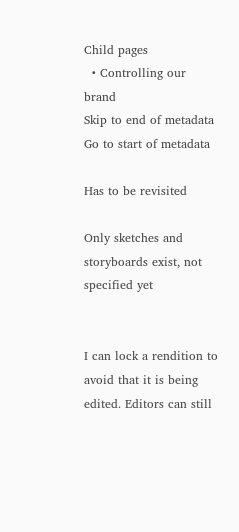Child pages
  • Controlling our brand
Skip to end of metadata
Go to start of metadata

Has to be revisited

Only sketches and storyboards exist, not specified yet


I can lock a rendition to avoid that it is being edited. Editors can still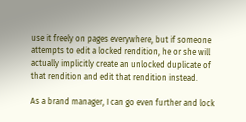use it freely on pages everywhere, but if someone attempts to edit a locked rendition, he or she will actually implicitly create an unlocked duplicate of that rendition and edit that rendition instead.

As a brand manager, I can go even further and lock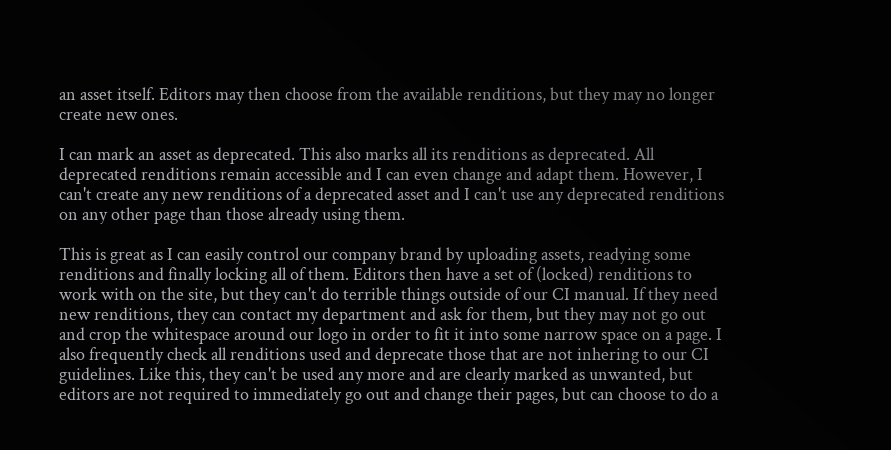an asset itself. Editors may then choose from the available renditions, but they may no longer create new ones.

I can mark an asset as deprecated. This also marks all its renditions as deprecated. All deprecated renditions remain accessible and I can even change and adapt them. However, I can't create any new renditions of a deprecated asset and I can't use any deprecated renditions on any other page than those already using them.

This is great as I can easily control our company brand by uploading assets, readying some renditions and finally locking all of them. Editors then have a set of (locked) renditions to work with on the site, but they can't do terrible things outside of our CI manual. If they need new renditions, they can contact my department and ask for them, but they may not go out and crop the whitespace around our logo in order to fit it into some narrow space on a page. I also frequently check all renditions used and deprecate those that are not inhering to our CI guidelines. Like this, they can't be used any more and are clearly marked as unwanted, but editors are not required to immediately go out and change their pages, but can choose to do a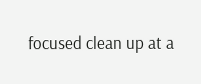focused clean up at a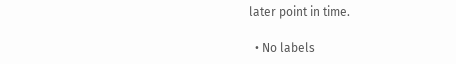later point in time.

  • No labels